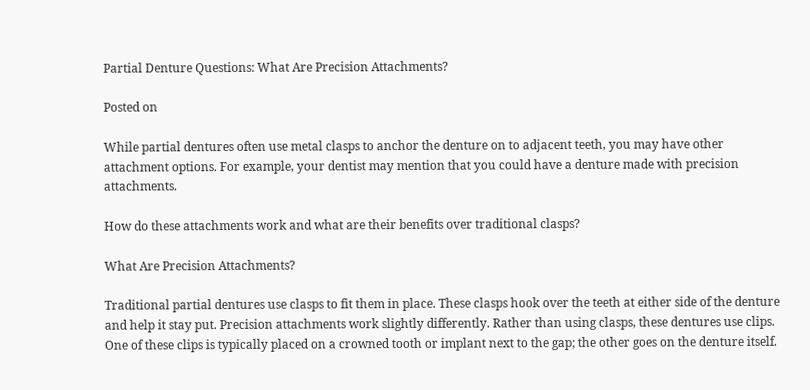Partial Denture Questions: What Are Precision Attachments?

Posted on

While partial dentures often use metal clasps to anchor the denture on to adjacent teeth, you may have other attachment options. For example, your dentist may mention that you could have a denture made with precision attachments.

How do these attachments work and what are their benefits over traditional clasps?

What Are Precision Attachments?

Traditional partial dentures use clasps to fit them in place. These clasps hook over the teeth at either side of the denture and help it stay put. Precision attachments work slightly differently. Rather than using clasps, these dentures use clips. One of these clips is typically placed on a crowned tooth or implant next to the gap; the other goes on the denture itself.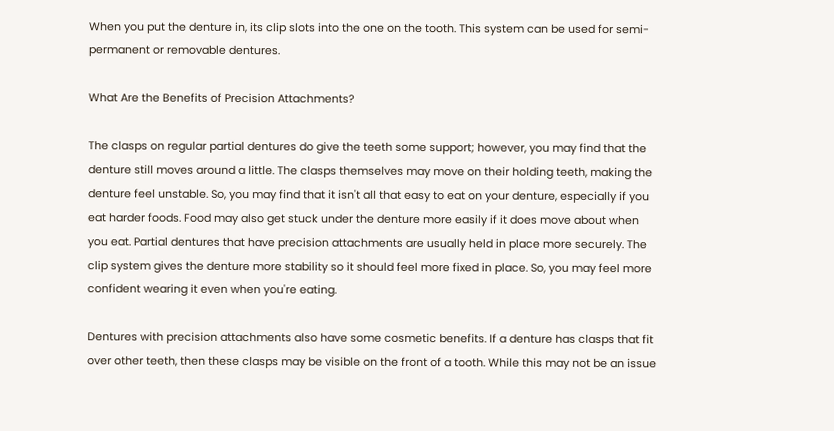When you put the denture in, its clip slots into the one on the tooth. This system can be used for semi-permanent or removable dentures.

What Are the Benefits of Precision Attachments?

The clasps on regular partial dentures do give the teeth some support; however, you may find that the denture still moves around a little. The clasps themselves may move on their holding teeth, making the denture feel unstable. So, you may find that it isn't all that easy to eat on your denture, especially if you eat harder foods. Food may also get stuck under the denture more easily if it does move about when you eat. Partial dentures that have precision attachments are usually held in place more securely. The clip system gives the denture more stability so it should feel more fixed in place. So, you may feel more confident wearing it even when you're eating.

Dentures with precision attachments also have some cosmetic benefits. If a denture has clasps that fit over other teeth, then these clasps may be visible on the front of a tooth. While this may not be an issue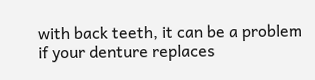with back teeth, it can be a problem if your denture replaces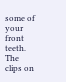some of your front teeth. The clips on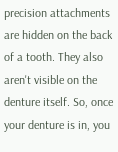precision attachments are hidden on the back of a tooth. They also aren't visible on the denture itself. So, once your denture is in, you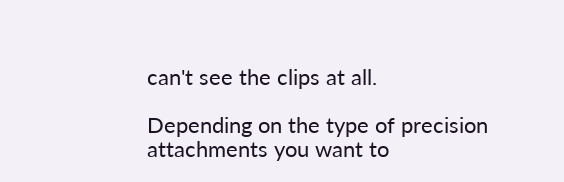can't see the clips at all.

Depending on the type of precision attachments you want to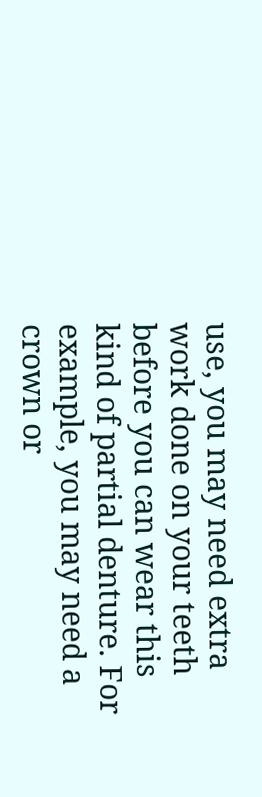use, you may need extra work done on your teeth before you can wear this kind of partial denture. For example, you may need a crown or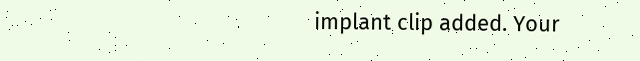implant clip added. Your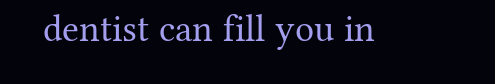dentist can fill you in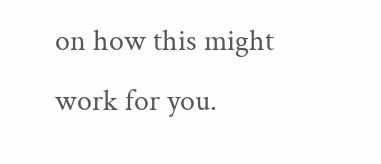on how this might work for you.